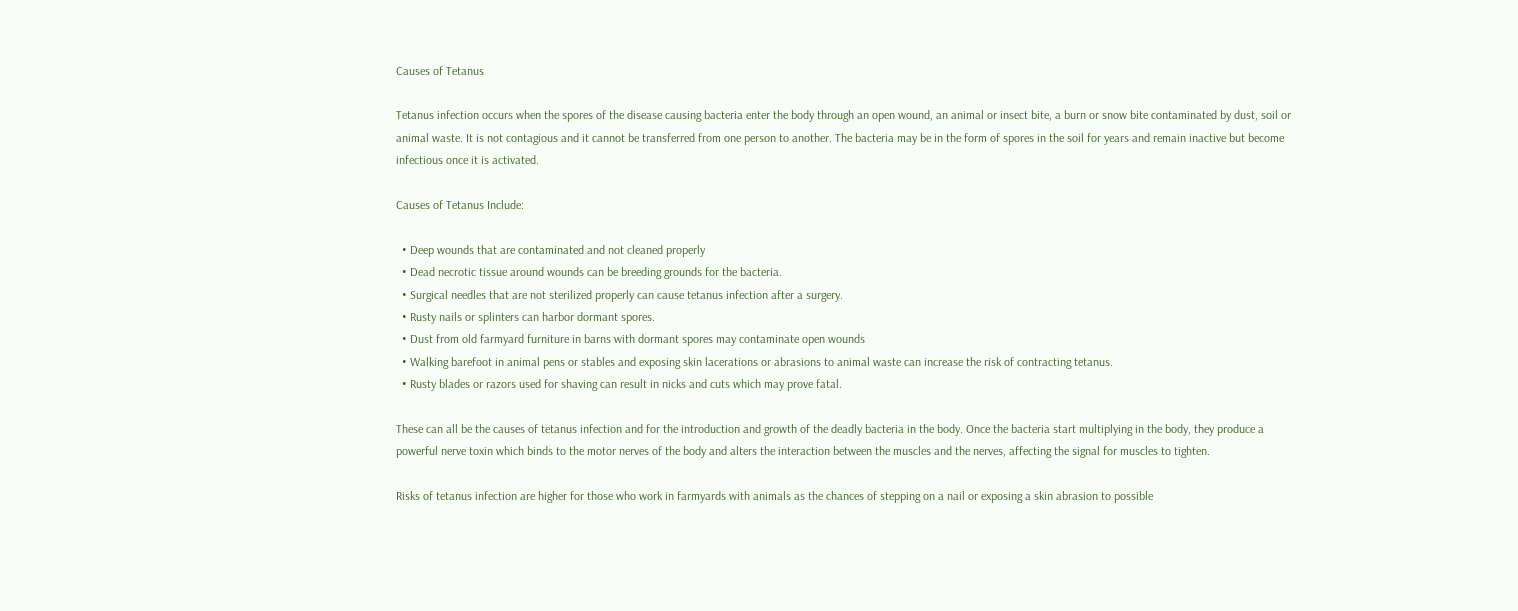Causes of Tetanus

Tetanus infection occurs when the spores of the disease causing bacteria enter the body through an open wound, an animal or insect bite, a burn or snow bite contaminated by dust, soil or animal waste. It is not contagious and it cannot be transferred from one person to another. The bacteria may be in the form of spores in the soil for years and remain inactive but become infectious once it is activated.

Causes of Tetanus Include:

  • Deep wounds that are contaminated and not cleaned properly
  • Dead necrotic tissue around wounds can be breeding grounds for the bacteria.
  • Surgical needles that are not sterilized properly can cause tetanus infection after a surgery.
  • Rusty nails or splinters can harbor dormant spores.
  • Dust from old farmyard furniture in barns with dormant spores may contaminate open wounds
  • Walking barefoot in animal pens or stables and exposing skin lacerations or abrasions to animal waste can increase the risk of contracting tetanus.
  • Rusty blades or razors used for shaving can result in nicks and cuts which may prove fatal.

These can all be the causes of tetanus infection and for the introduction and growth of the deadly bacteria in the body. Once the bacteria start multiplying in the body, they produce a powerful nerve toxin which binds to the motor nerves of the body and alters the interaction between the muscles and the nerves, affecting the signal for muscles to tighten.

Risks of tetanus infection are higher for those who work in farmyards with animals as the chances of stepping on a nail or exposing a skin abrasion to possible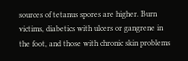sources of tetanus spores are higher. Burn victims, diabetics with ulcers or gangrene in the foot, and those with chronic skin problems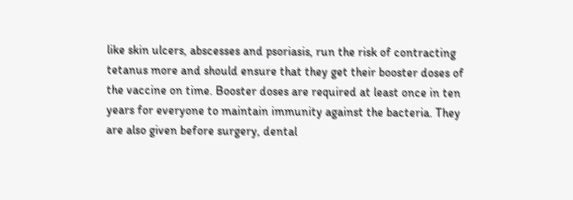like skin ulcers, abscesses and psoriasis, run the risk of contracting tetanus more and should ensure that they get their booster doses of the vaccine on time. Booster doses are required at least once in ten years for everyone to maintain immunity against the bacteria. They are also given before surgery, dental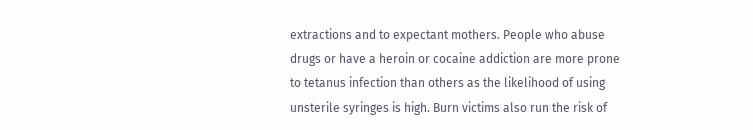extractions and to expectant mothers. People who abuse drugs or have a heroin or cocaine addiction are more prone to tetanus infection than others as the likelihood of using unsterile syringes is high. Burn victims also run the risk of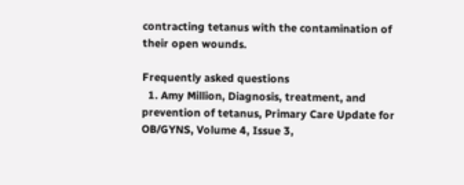contracting tetanus with the contamination of their open wounds.

Frequently asked questions
  1. Amy Million, Diagnosis, treatment, and prevention of tetanus, Primary Care Update for OB/GYNS, Volume 4, Issue 3,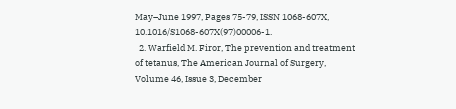May–June 1997, Pages 75-79, ISSN 1068-607X, 10.1016/S1068-607X(97)00006-1.
  2. Warfield M. Firor, The prevention and treatment of tetanus, The American Journal of Surgery, Volume 46, Issue 3, December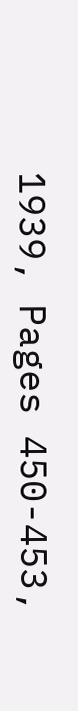1939, Pages 450-453,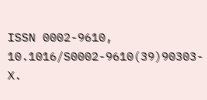ISSN 0002-9610, 10.1016/S0002-9610(39)90303-X.